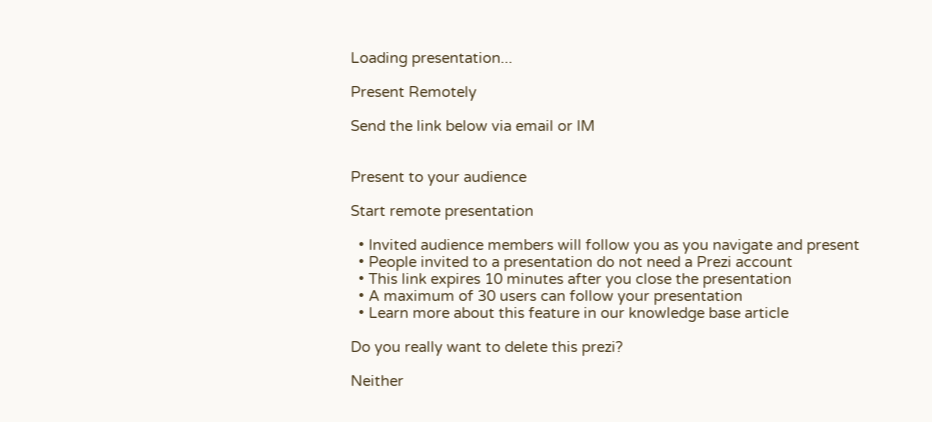Loading presentation...

Present Remotely

Send the link below via email or IM


Present to your audience

Start remote presentation

  • Invited audience members will follow you as you navigate and present
  • People invited to a presentation do not need a Prezi account
  • This link expires 10 minutes after you close the presentation
  • A maximum of 30 users can follow your presentation
  • Learn more about this feature in our knowledge base article

Do you really want to delete this prezi?

Neither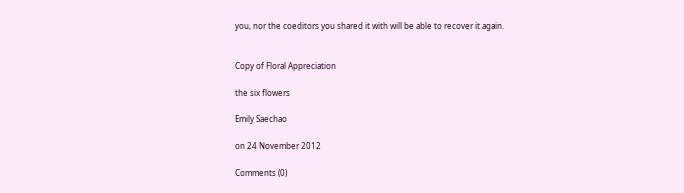you, nor the coeditors you shared it with will be able to recover it again.


Copy of Floral Appreciation

the six flowers

Emily Saechao

on 24 November 2012

Comments (0)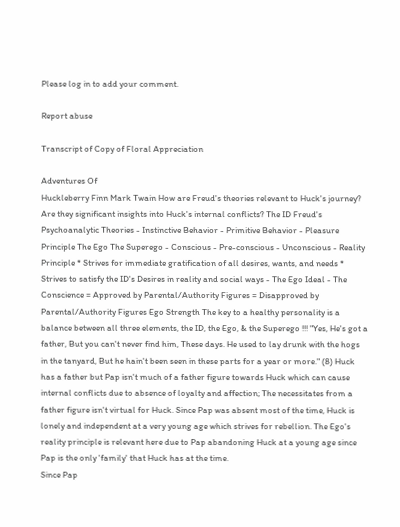Please log in to add your comment.

Report abuse

Transcript of Copy of Floral Appreciation

Adventures Of
Huckleberry Finn Mark Twain How are Freud's theories relevant to Huck's journey? Are they significant insights into Huck's internal conflicts? The ID Freud's Psychoanalytic Theories - Instinctive Behavior - Primitive Behavior - Pleasure Principle The Ego The Superego - Conscious - Pre-conscious - Unconscious - Reality Principle * Strives for immediate gratification of all desires, wants, and needs * Strives to satisfy the ID's Desires in reality and social ways - The Ego Ideal - The Conscience = Approved by Parental/Authority Figures = Disapproved by Parental/Authority Figures Ego Strength The key to a healthy personality is a balance between all three elements, the ID, the Ego, & the Superego !!! "Yes, He's got a father, But you can't never find him, These days. He used to lay drunk with the hogs in the tanyard, But he hain't been seen in these parts for a year or more." (8) Huck has a father but Pap isn't much of a father figure towards Huck which can cause internal conflicts due to absence of loyalty and affection; The necessitates from a father figure isn't virtual for Huck. Since Pap was absent most of the time, Huck is lonely and independent at a very young age which strives for rebellion. The Ego's reality principle is relevant here due to Pap abandoning Huck at a young age since Pap is the only 'family' that Huck has at the time.
Since Pap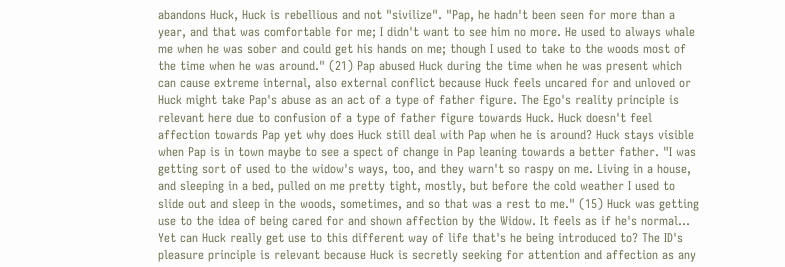abandons Huck, Huck is rebellious and not "sivilize". "Pap, he hadn't been seen for more than a year, and that was comfortable for me; I didn't want to see him no more. He used to always whale me when he was sober and could get his hands on me; though I used to take to the woods most of the time when he was around." (21) Pap abused Huck during the time when he was present which can cause extreme internal, also external conflict because Huck feels uncared for and unloved or Huck might take Pap's abuse as an act of a type of father figure. The Ego's reality principle is relevant here due to confusion of a type of father figure towards Huck. Huck doesn't feel affection towards Pap yet why does Huck still deal with Pap when he is around? Huck stays visible when Pap is in town maybe to see a spect of change in Pap leaning towards a better father. "I was getting sort of used to the widow's ways, too, and they warn't so raspy on me. Living in a house, and sleeping in a bed, pulled on me pretty tight, mostly, but before the cold weather I used to slide out and sleep in the woods, sometimes, and so that was a rest to me." (15) Huck was getting use to the idea of being cared for and shown affection by the Widow. It feels as if he's normal... Yet can Huck really get use to this different way of life that's he being introduced to? The ID's pleasure principle is relevant because Huck is secretly seeking for attention and affection as any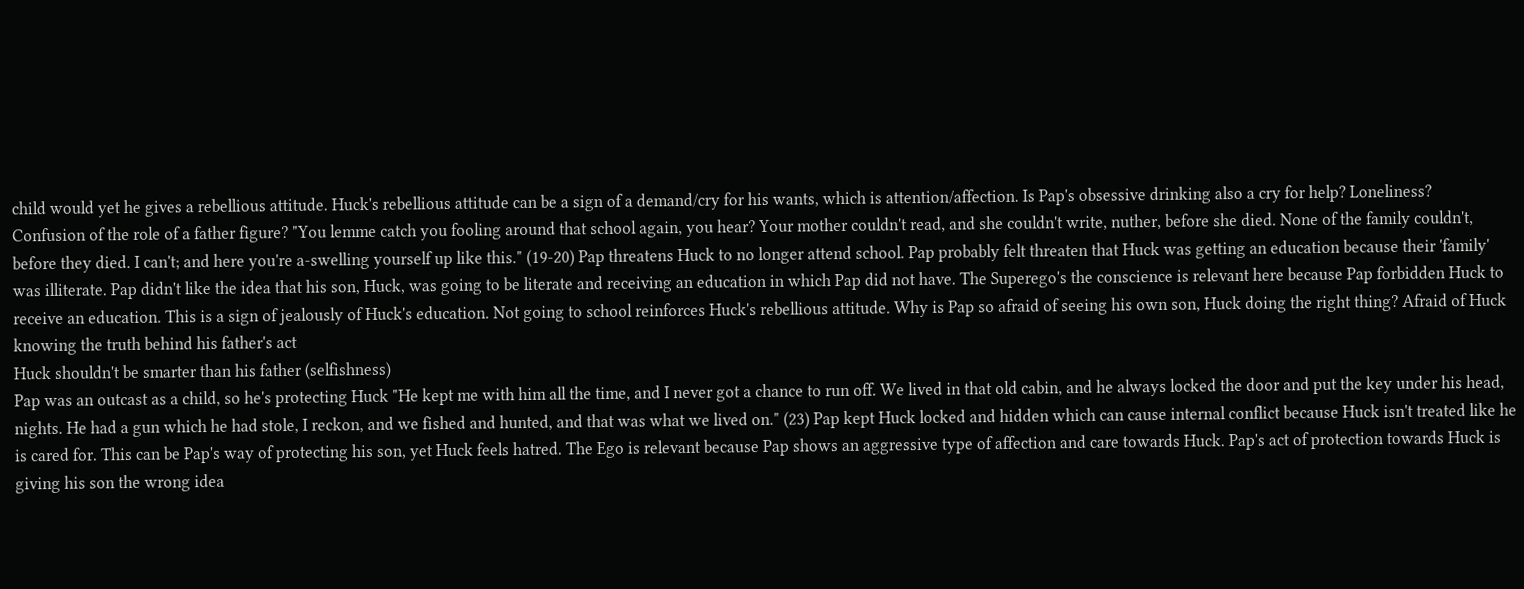child would yet he gives a rebellious attitude. Huck's rebellious attitude can be a sign of a demand/cry for his wants, which is attention/affection. Is Pap's obsessive drinking also a cry for help? Loneliness?
Confusion of the role of a father figure? "You lemme catch you fooling around that school again, you hear? Your mother couldn't read, and she couldn't write, nuther, before she died. None of the family couldn't, before they died. I can't; and here you're a-swelling yourself up like this." (19-20) Pap threatens Huck to no longer attend school. Pap probably felt threaten that Huck was getting an education because their 'family' was illiterate. Pap didn't like the idea that his son, Huck, was going to be literate and receiving an education in which Pap did not have. The Superego's the conscience is relevant here because Pap forbidden Huck to receive an education. This is a sign of jealously of Huck's education. Not going to school reinforces Huck's rebellious attitude. Why is Pap so afraid of seeing his own son, Huck doing the right thing? Afraid of Huck knowing the truth behind his father's act
Huck shouldn't be smarter than his father (selfishness)
Pap was an outcast as a child, so he's protecting Huck "He kept me with him all the time, and I never got a chance to run off. We lived in that old cabin, and he always locked the door and put the key under his head, nights. He had a gun which he had stole, I reckon, and we fished and hunted, and that was what we lived on." (23) Pap kept Huck locked and hidden which can cause internal conflict because Huck isn't treated like he is cared for. This can be Pap's way of protecting his son, yet Huck feels hatred. The Ego is relevant because Pap shows an aggressive type of affection and care towards Huck. Pap's act of protection towards Huck is giving his son the wrong idea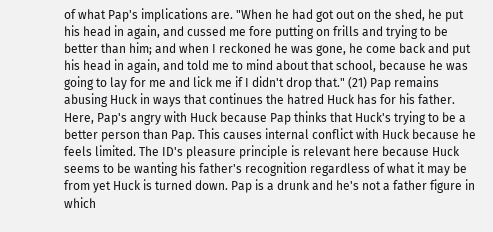of what Pap's implications are. "When he had got out on the shed, he put his head in again, and cussed me fore putting on frills and trying to be better than him; and when I reckoned he was gone, he come back and put his head in again, and told me to mind about that school, because he was going to lay for me and lick me if I didn't drop that." (21) Pap remains abusing Huck in ways that continues the hatred Huck has for his father. Here, Pap's angry with Huck because Pap thinks that Huck's trying to be a better person than Pap. This causes internal conflict with Huck because he feels limited. The ID's pleasure principle is relevant here because Huck seems to be wanting his father's recognition regardless of what it may be from yet Huck is turned down. Pap is a drunk and he's not a father figure in which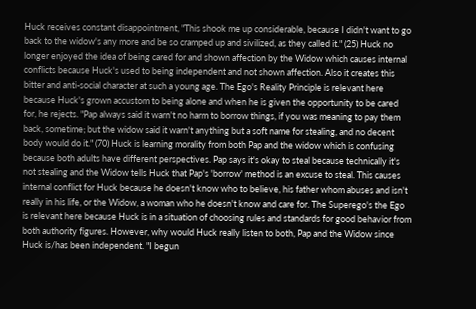Huck receives constant disappointment, "This shook me up considerable, because I didn't want to go back to the widow's any more and be so cramped up and sivilized, as they called it." (25) Huck no longer enjoyed the idea of being cared for and shown affection by the Widow which causes internal conflicts because Huck's used to being independent and not shown affection. Also it creates this bitter and anti-social character at such a young age. The Ego's Reality Principle is relevant here because Huck's grown accustom to being alone and when he is given the opportunity to be cared for, he rejects. "Pap always said it warn't no harm to borrow things, if you was meaning to pay them back, sometime; but the widow said it warn't anything but a soft name for stealing, and no decent body would do it." (70) Huck is learning morality from both Pap and the widow which is confusing because both adults have different perspectives. Pap says it's okay to steal because technically it's not stealing and the Widow tells Huck that Pap's 'borrow' method is an excuse to steal. This causes internal conflict for Huck because he doesn't know who to believe, his father whom abuses and isn't really in his life, or the Widow, a woman who he doesn't know and care for. The Superego's the Ego is relevant here because Huck is in a situation of choosing rules and standards for good behavior from both authority figures. However, why would Huck really listen to both, Pap and the Widow since Huck is/has been independent. "I begun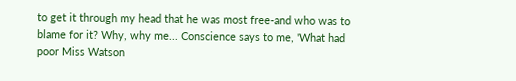to get it through my head that he was most free-and who was to blame for it? Why, why me... Conscience says to me, 'What had poor Miss Watson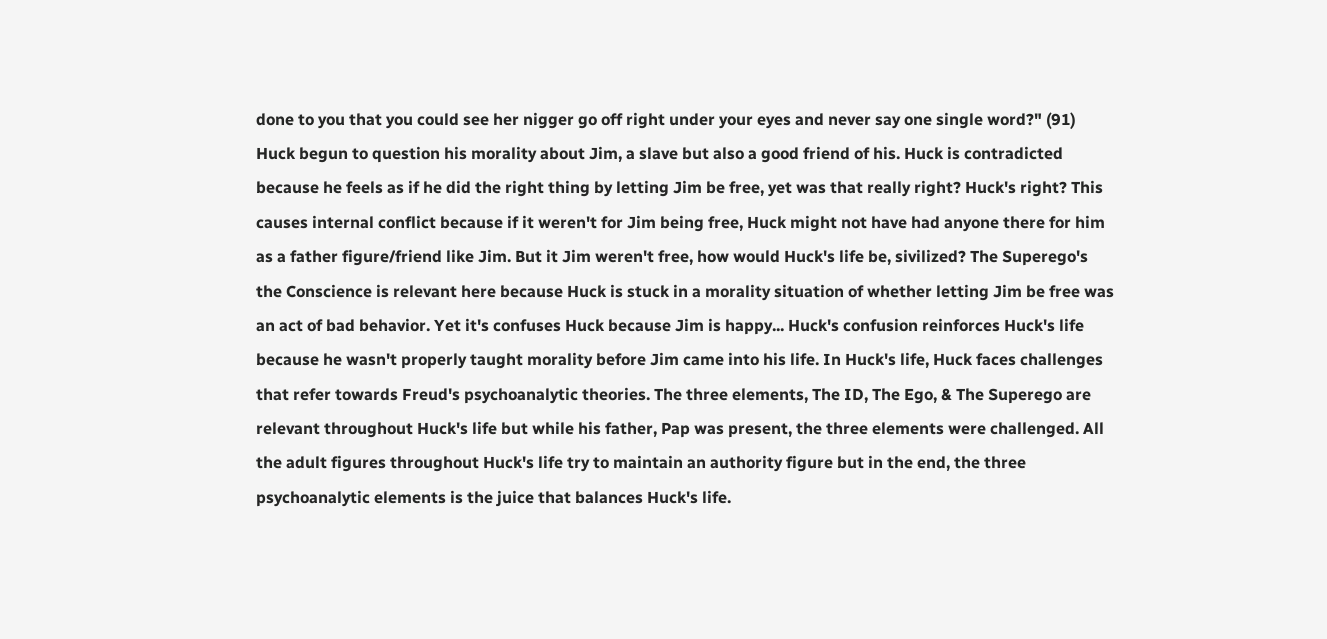done to you that you could see her nigger go off right under your eyes and never say one single word?" (91) Huck begun to question his morality about Jim, a slave but also a good friend of his. Huck is contradicted because he feels as if he did the right thing by letting Jim be free, yet was that really right? Huck's right? This causes internal conflict because if it weren't for Jim being free, Huck might not have had anyone there for him as a father figure/friend like Jim. But it Jim weren't free, how would Huck's life be, sivilized? The Superego's the Conscience is relevant here because Huck is stuck in a morality situation of whether letting Jim be free was an act of bad behavior. Yet it's confuses Huck because Jim is happy... Huck's confusion reinforces Huck's life because he wasn't properly taught morality before Jim came into his life. In Huck's life, Huck faces challenges that refer towards Freud's psychoanalytic theories. The three elements, The ID, The Ego, & The Superego are relevant throughout Huck's life but while his father, Pap was present, the three elements were challenged. All the adult figures throughout Huck's life try to maintain an authority figure but in the end, the three psychoanalytic elements is the juice that balances Huck's life.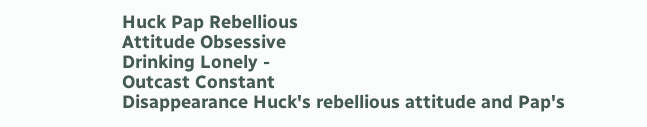Huck Pap Rebellious
Attitude Obsessive
Drinking Lonely -
Outcast Constant
Disappearance Huck's rebellious attitude and Pap's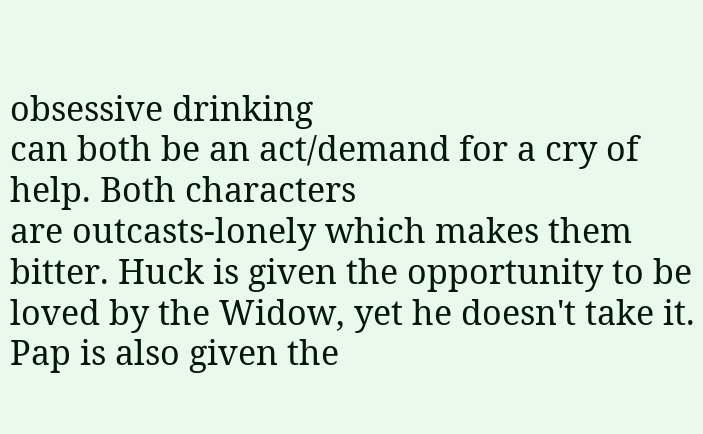obsessive drinking
can both be an act/demand for a cry of help. Both characters
are outcasts-lonely which makes them bitter. Huck is given the opportunity to be loved by the Widow, yet he doesn't take it. Pap is also given the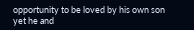opportunity to be loved by his own son yet he and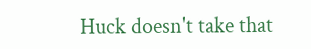Huck doesn't take that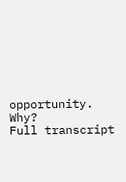opportunity. Why?
Full transcript